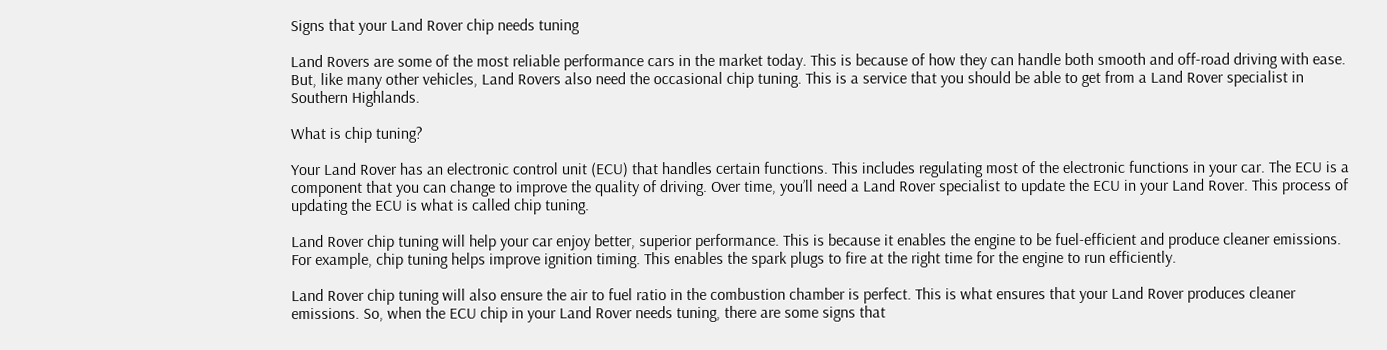Signs that your Land Rover chip needs tuning

Land Rovers are some of the most reliable performance cars in the market today. This is because of how they can handle both smooth and off-road driving with ease. But, like many other vehicles, Land Rovers also need the occasional chip tuning. This is a service that you should be able to get from a Land Rover specialist in Southern Highlands.

What is chip tuning?

Your Land Rover has an electronic control unit (ECU) that handles certain functions. This includes regulating most of the electronic functions in your car. The ECU is a component that you can change to improve the quality of driving. Over time, you’ll need a Land Rover specialist to update the ECU in your Land Rover. This process of updating the ECU is what is called chip tuning.

Land Rover chip tuning will help your car enjoy better, superior performance. This is because it enables the engine to be fuel-efficient and produce cleaner emissions. For example, chip tuning helps improve ignition timing. This enables the spark plugs to fire at the right time for the engine to run efficiently.

Land Rover chip tuning will also ensure the air to fuel ratio in the combustion chamber is perfect. This is what ensures that your Land Rover produces cleaner emissions. So, when the ECU chip in your Land Rover needs tuning, there are some signs that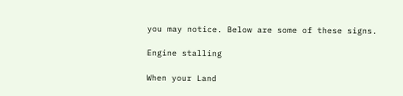you may notice. Below are some of these signs.

Engine stalling

When your Land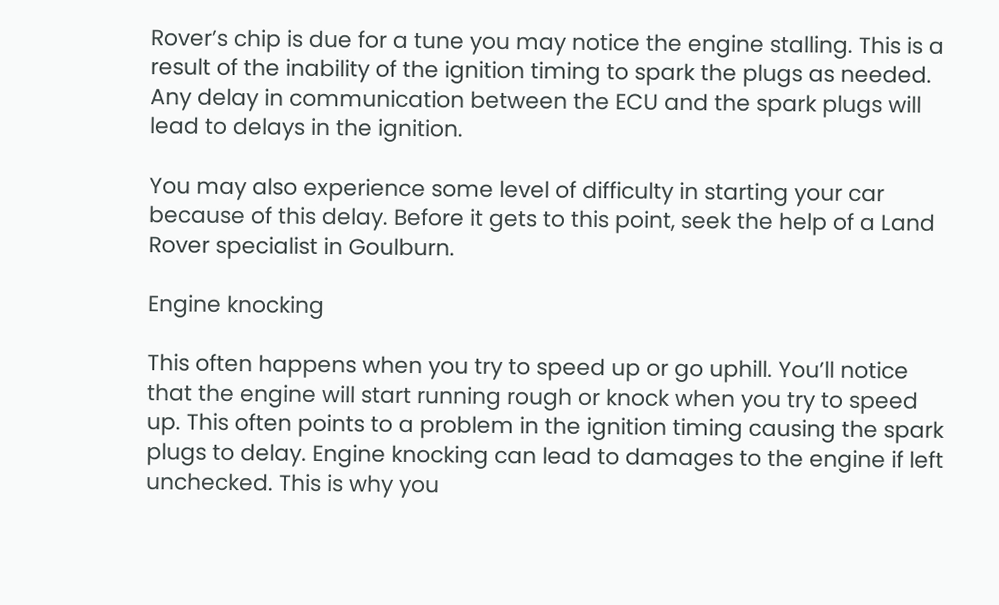Rover’s chip is due for a tune you may notice the engine stalling. This is a result of the inability of the ignition timing to spark the plugs as needed. Any delay in communication between the ECU and the spark plugs will lead to delays in the ignition.

You may also experience some level of difficulty in starting your car because of this delay. Before it gets to this point, seek the help of a Land Rover specialist in Goulburn.

Engine knocking

This often happens when you try to speed up or go uphill. You’ll notice that the engine will start running rough or knock when you try to speed up. This often points to a problem in the ignition timing causing the spark plugs to delay. Engine knocking can lead to damages to the engine if left unchecked. This is why you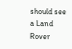should see a Land Rover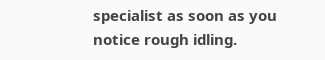specialist as soon as you notice rough idling.